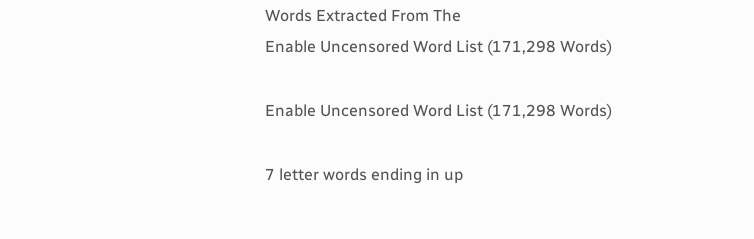Words Extracted From The
Enable Uncensored Word List (171,298 Words)

Enable Uncensored Word List (171,298 Words)

7 letter words ending in up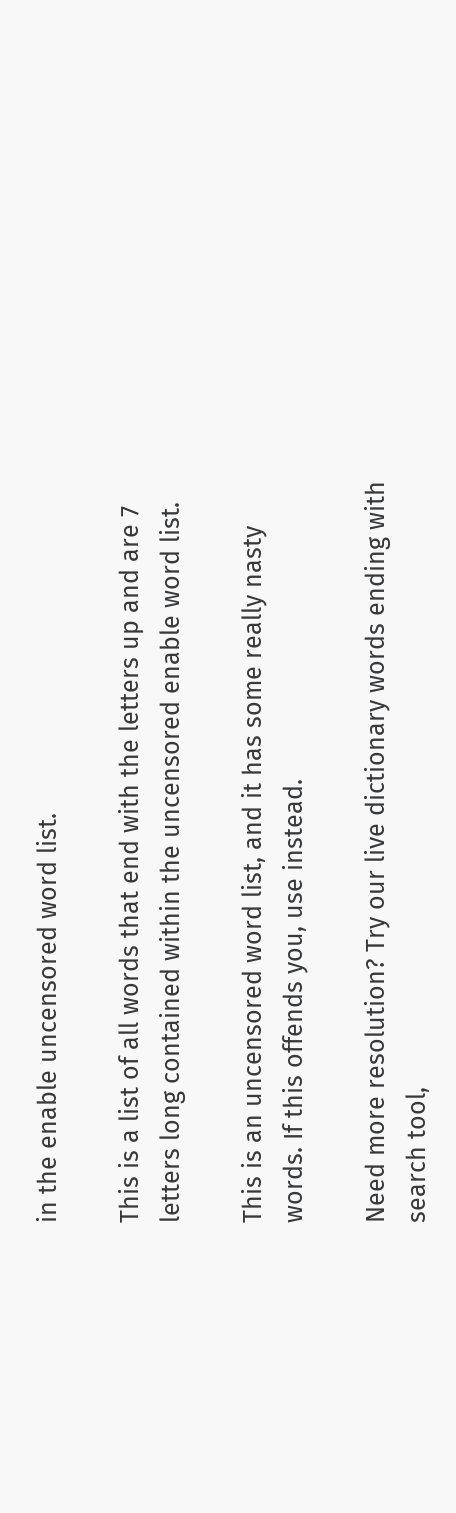in the enable uncensored word list.

This is a list of all words that end with the letters up and are 7 letters long contained within the uncensored enable word list.

This is an uncensored word list, and it has some really nasty words. If this offends you, use instead.

Need more resolution? Try our live dictionary words ending with search tool,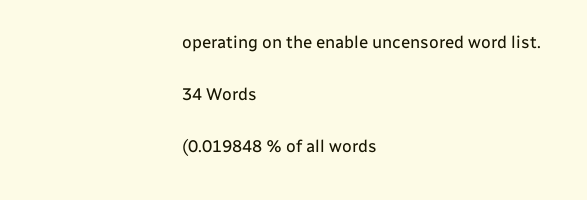operating on the enable uncensored word list.

34 Words

(0.019848 % of all words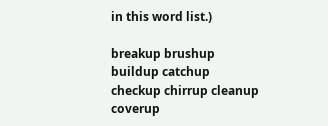in this word list.)

breakup brushup buildup catchup checkup chirrup cleanup coverup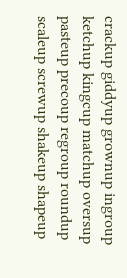crackup giddyup grownup ingroup ketchup kingcup matchup oversup pasteup precoup regroup roundup scaleup screwup shakeup shapeup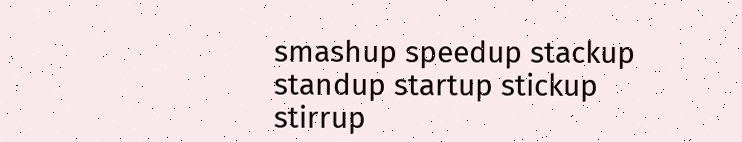smashup speedup stackup standup startup stickup stirrup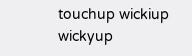touchup wickiup wickyup